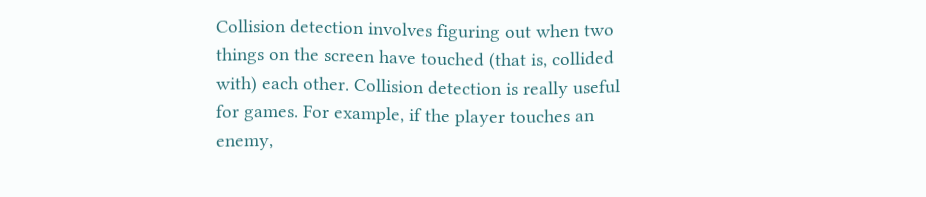Collision detection involves figuring out when two things on the screen have touched (that is, collided with) each other. Collision detection is really useful for games. For example, if the player touches an enemy,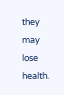they may lose health.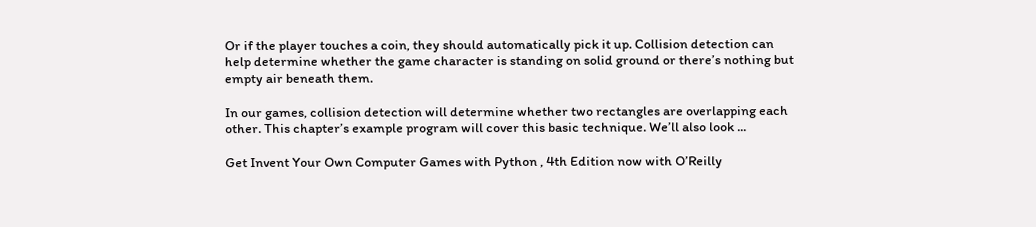Or if the player touches a coin, they should automatically pick it up. Collision detection can help determine whether the game character is standing on solid ground or there’s nothing but empty air beneath them.

In our games, collision detection will determine whether two rectangles are overlapping each other. This chapter’s example program will cover this basic technique. We’ll also look ...

Get Invent Your Own Computer Games with Python , 4th Edition now with O’Reilly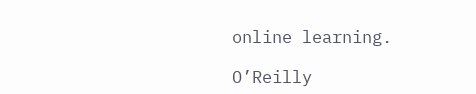online learning.

O’Reilly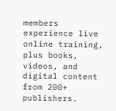members experience live online training, plus books, videos, and digital content from 200+ publishers.